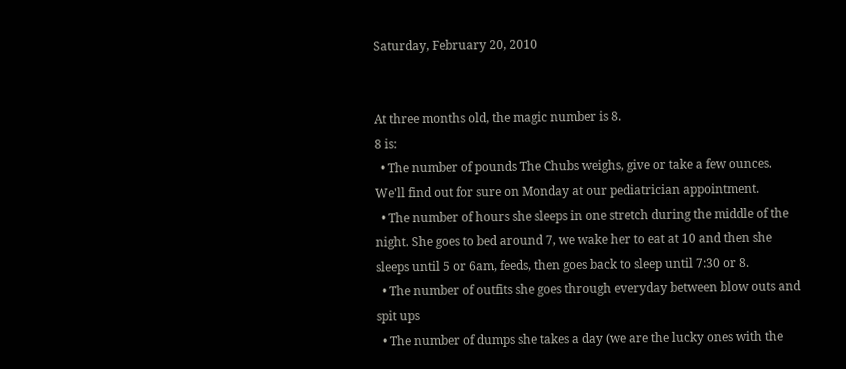Saturday, February 20, 2010


At three months old, the magic number is 8.
8 is:
  • The number of pounds The Chubs weighs, give or take a few ounces. We'll find out for sure on Monday at our pediatrician appointment.
  • The number of hours she sleeps in one stretch during the middle of the night. She goes to bed around 7, we wake her to eat at 10 and then she sleeps until 5 or 6am, feeds, then goes back to sleep until 7:30 or 8.
  • The number of outfits she goes through everyday between blow outs and spit ups
  • The number of dumps she takes a day (we are the lucky ones with the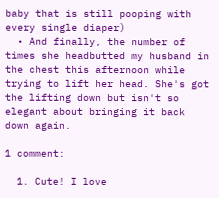baby that is still pooping with every single diaper)
  • And finally, the number of times she headbutted my husband in the chest this afternoon while trying to lift her head. She's got the lifting down but isn't so elegant about bringing it back down again.

1 comment:

  1. Cute! I love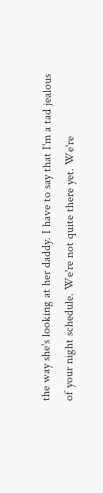the way she's looking at her daddy. I have to say that I'm a tad jealous of your night schedule. We're not quite there yet. We're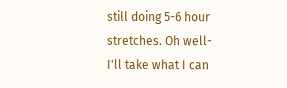still doing 5-6 hour stretches. Oh well- I'll take what I can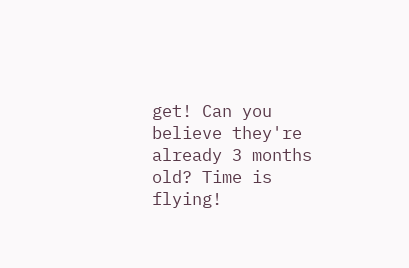get! Can you believe they're already 3 months old? Time is flying!